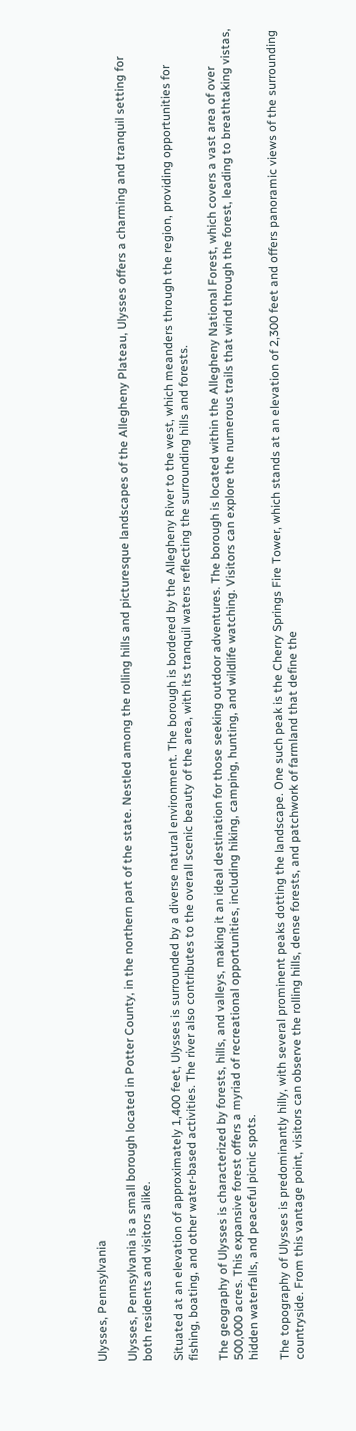Ulysses, Pennsylvania

Ulysses, Pennsylvania is a small borough located in Potter County, in the northern part of the state. Nestled among the rolling hills and picturesque landscapes of the Allegheny Plateau, Ulysses offers a charming and tranquil setting for both residents and visitors alike.

Situated at an elevation of approximately 1,400 feet, Ulysses is surrounded by a diverse natural environment. The borough is bordered by the Allegheny River to the west, which meanders through the region, providing opportunities for fishing, boating, and other water-based activities. The river also contributes to the overall scenic beauty of the area, with its tranquil waters reflecting the surrounding hills and forests.

The geography of Ulysses is characterized by forests, hills, and valleys, making it an ideal destination for those seeking outdoor adventures. The borough is located within the Allegheny National Forest, which covers a vast area of over 500,000 acres. This expansive forest offers a myriad of recreational opportunities, including hiking, camping, hunting, and wildlife watching. Visitors can explore the numerous trails that wind through the forest, leading to breathtaking vistas, hidden waterfalls, and peaceful picnic spots.

The topography of Ulysses is predominantly hilly, with several prominent peaks dotting the landscape. One such peak is the Cherry Springs Fire Tower, which stands at an elevation of 2,300 feet and offers panoramic views of the surrounding countryside. From this vantage point, visitors can observe the rolling hills, dense forests, and patchwork of farmland that define the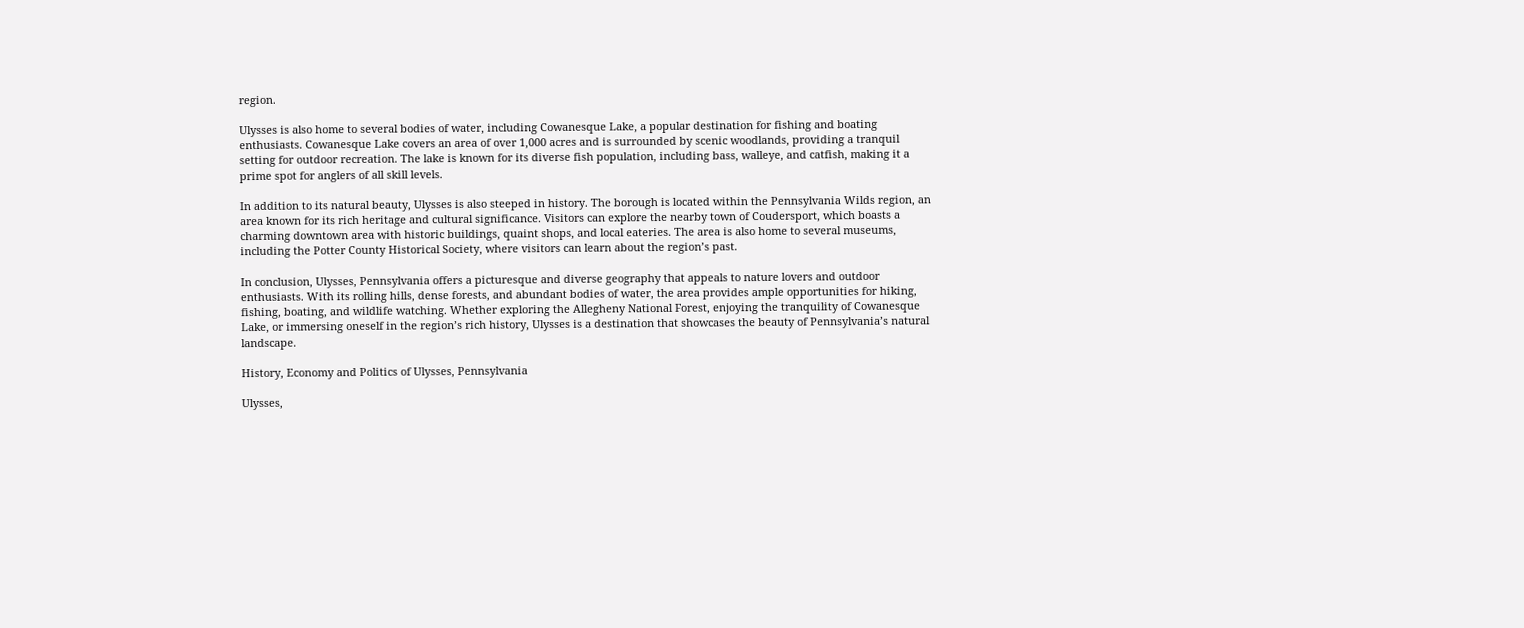region.

Ulysses is also home to several bodies of water, including Cowanesque Lake, a popular destination for fishing and boating enthusiasts. Cowanesque Lake covers an area of over 1,000 acres and is surrounded by scenic woodlands, providing a tranquil setting for outdoor recreation. The lake is known for its diverse fish population, including bass, walleye, and catfish, making it a prime spot for anglers of all skill levels.

In addition to its natural beauty, Ulysses is also steeped in history. The borough is located within the Pennsylvania Wilds region, an area known for its rich heritage and cultural significance. Visitors can explore the nearby town of Coudersport, which boasts a charming downtown area with historic buildings, quaint shops, and local eateries. The area is also home to several museums, including the Potter County Historical Society, where visitors can learn about the region’s past.

In conclusion, Ulysses, Pennsylvania offers a picturesque and diverse geography that appeals to nature lovers and outdoor enthusiasts. With its rolling hills, dense forests, and abundant bodies of water, the area provides ample opportunities for hiking, fishing, boating, and wildlife watching. Whether exploring the Allegheny National Forest, enjoying the tranquility of Cowanesque Lake, or immersing oneself in the region’s rich history, Ulysses is a destination that showcases the beauty of Pennsylvania’s natural landscape.

History, Economy and Politics of Ulysses, Pennsylvania

Ulysses,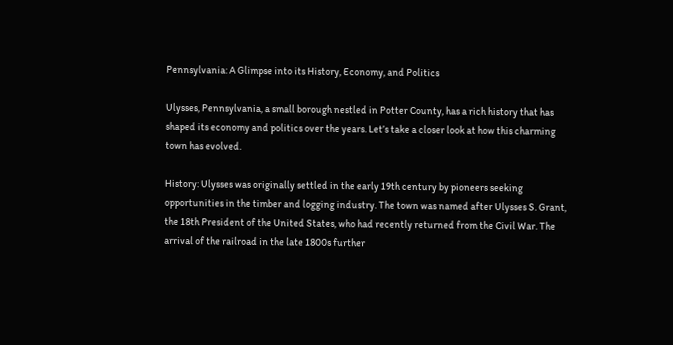Pennsylvania: A Glimpse into its History, Economy, and Politics

Ulysses, Pennsylvania, a small borough nestled in Potter County, has a rich history that has shaped its economy and politics over the years. Let’s take a closer look at how this charming town has evolved.

History: Ulysses was originally settled in the early 19th century by pioneers seeking opportunities in the timber and logging industry. The town was named after Ulysses S. Grant, the 18th President of the United States, who had recently returned from the Civil War. The arrival of the railroad in the late 1800s further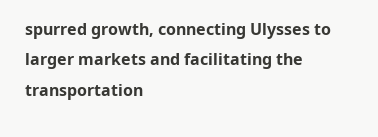spurred growth, connecting Ulysses to larger markets and facilitating the transportation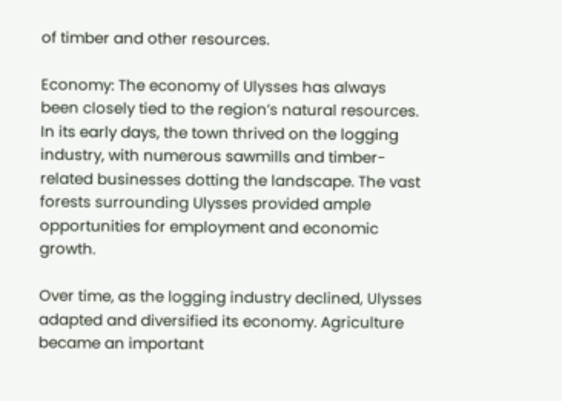of timber and other resources.

Economy: The economy of Ulysses has always been closely tied to the region’s natural resources. In its early days, the town thrived on the logging industry, with numerous sawmills and timber-related businesses dotting the landscape. The vast forests surrounding Ulysses provided ample opportunities for employment and economic growth.

Over time, as the logging industry declined, Ulysses adapted and diversified its economy. Agriculture became an important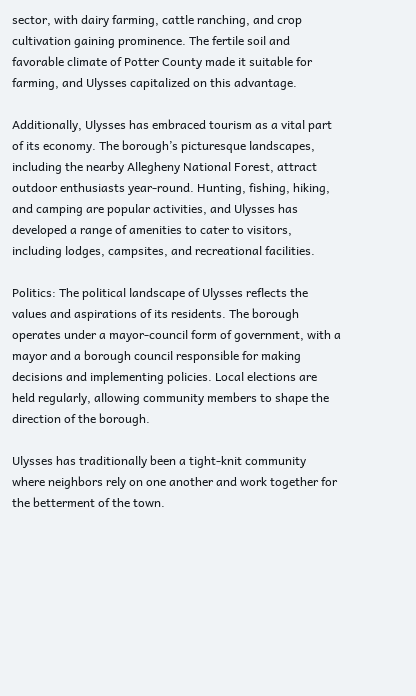sector, with dairy farming, cattle ranching, and crop cultivation gaining prominence. The fertile soil and favorable climate of Potter County made it suitable for farming, and Ulysses capitalized on this advantage.

Additionally, Ulysses has embraced tourism as a vital part of its economy. The borough’s picturesque landscapes, including the nearby Allegheny National Forest, attract outdoor enthusiasts year-round. Hunting, fishing, hiking, and camping are popular activities, and Ulysses has developed a range of amenities to cater to visitors, including lodges, campsites, and recreational facilities.

Politics: The political landscape of Ulysses reflects the values and aspirations of its residents. The borough operates under a mayor-council form of government, with a mayor and a borough council responsible for making decisions and implementing policies. Local elections are held regularly, allowing community members to shape the direction of the borough.

Ulysses has traditionally been a tight-knit community where neighbors rely on one another and work together for the betterment of the town.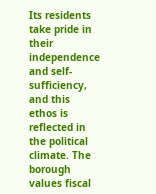Its residents take pride in their independence and self-sufficiency, and this ethos is reflected in the political climate. The borough values fiscal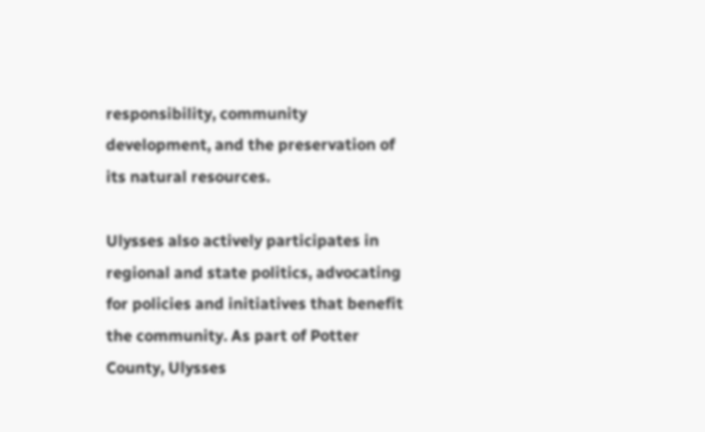responsibility, community development, and the preservation of its natural resources.

Ulysses also actively participates in regional and state politics, advocating for policies and initiatives that benefit the community. As part of Potter County, Ulysses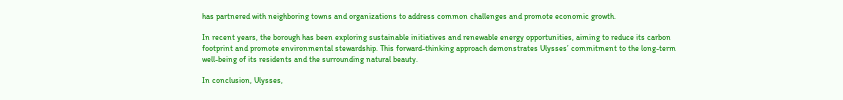has partnered with neighboring towns and organizations to address common challenges and promote economic growth.

In recent years, the borough has been exploring sustainable initiatives and renewable energy opportunities, aiming to reduce its carbon footprint and promote environmental stewardship. This forward-thinking approach demonstrates Ulysses’ commitment to the long-term well-being of its residents and the surrounding natural beauty.

In conclusion, Ulysses,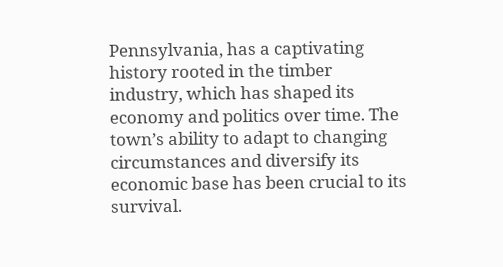Pennsylvania, has a captivating history rooted in the timber industry, which has shaped its economy and politics over time. The town’s ability to adapt to changing circumstances and diversify its economic base has been crucial to its survival.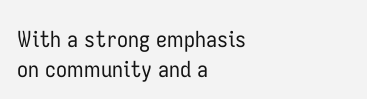With a strong emphasis on community and a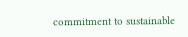commitment to sustainable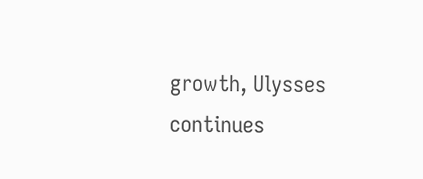growth, Ulysses continues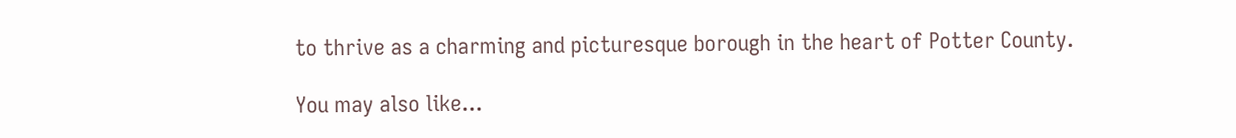to thrive as a charming and picturesque borough in the heart of Potter County.

You may also like...